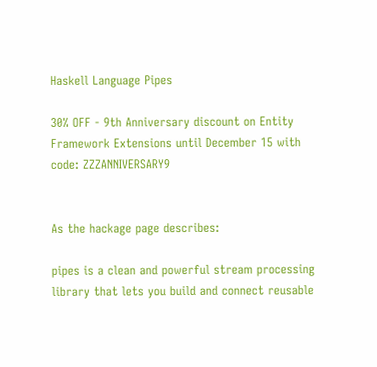Haskell Language Pipes

30% OFF - 9th Anniversary discount on Entity Framework Extensions until December 15 with code: ZZZANNIVERSARY9


As the hackage page describes:

pipes is a clean and powerful stream processing library that lets you build and connect reusable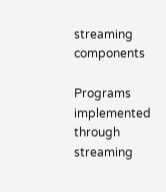streaming components

Programs implemented through streaming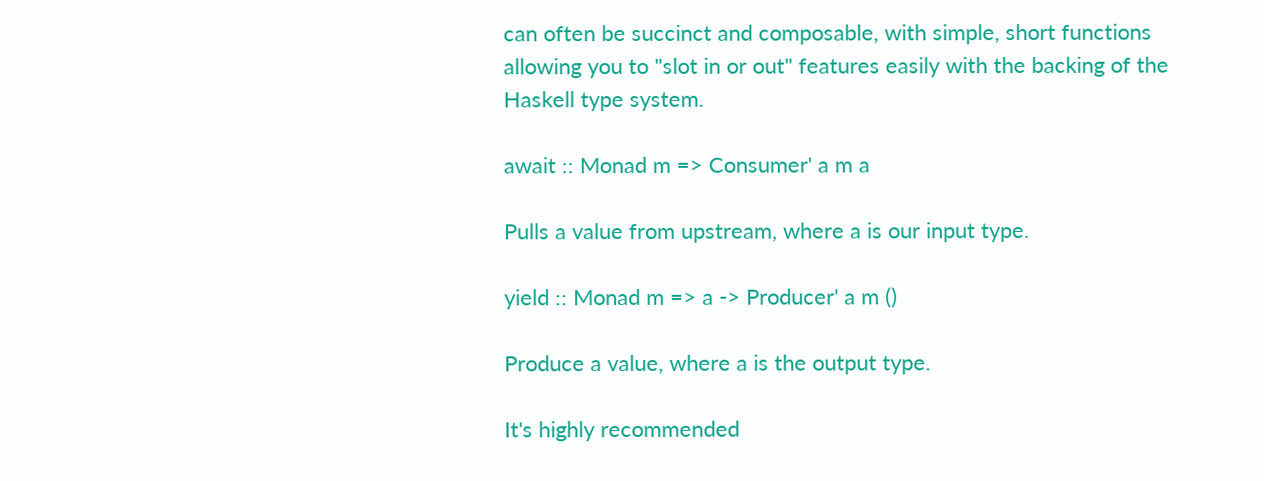can often be succinct and composable, with simple, short functions allowing you to "slot in or out" features easily with the backing of the Haskell type system.

await :: Monad m => Consumer' a m a

Pulls a value from upstream, where a is our input type.

yield :: Monad m => a -> Producer' a m ()

Produce a value, where a is the output type.

It's highly recommended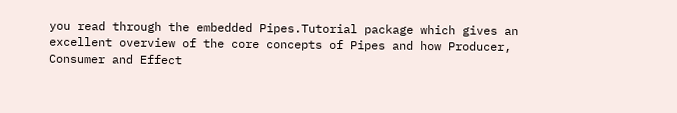you read through the embedded Pipes.Tutorial package which gives an excellent overview of the core concepts of Pipes and how Producer, Consumer and Effect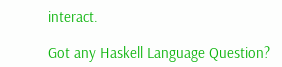interact.

Got any Haskell Language Question?